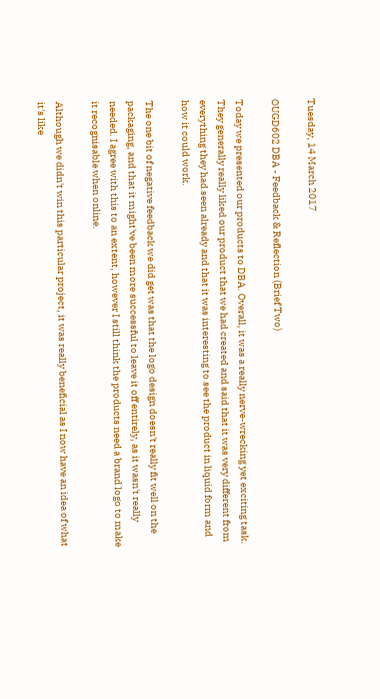Tuesday, 14 March 2017

OUGD602 DBA - Feedback & Reflection (Brief Two)

Today we presented our products to DBA. Overall, it was a really nerve-wrecking yet exciting task. They generally really liked our product that we had created and said that it was very different from everything they had seen already and that it was interesting to see the product in liquid form and how it could work.

The one bit of negative feedback we did get was that the logo design doesn't really fit well on the packaging, and that it might've been more successful to leave it off entirely, as it wasn't really needed. I agree with this to an extent, however I still think the products need a brand logo to make it recognisable when online.

Although we didn't win this particular project, it was really beneficial as I now have an idea of what it's like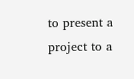to present a project to a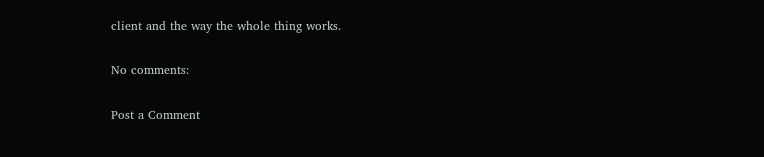client and the way the whole thing works.

No comments:

Post a Comment